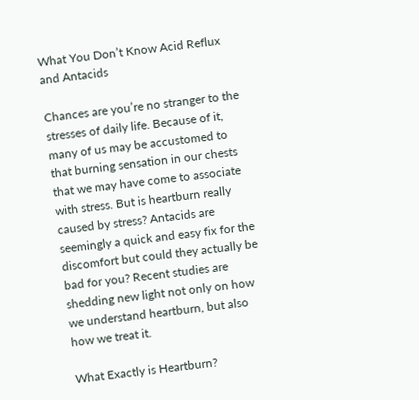What You Don’t Know Acid Reflux and Antacids

Chances are you’re no stranger to the stresses of daily life. Because of it, many of us may be accustomed to that burning sensation in our chests that we may have come to associate with stress. But is heartburn really caused by stress? Antacids are seemingly a quick and easy fix for the discomfort but could they actually be bad for you? Recent studies are shedding new light not only on how we understand heartburn, but also how we treat it.

What Exactly is Heartburn?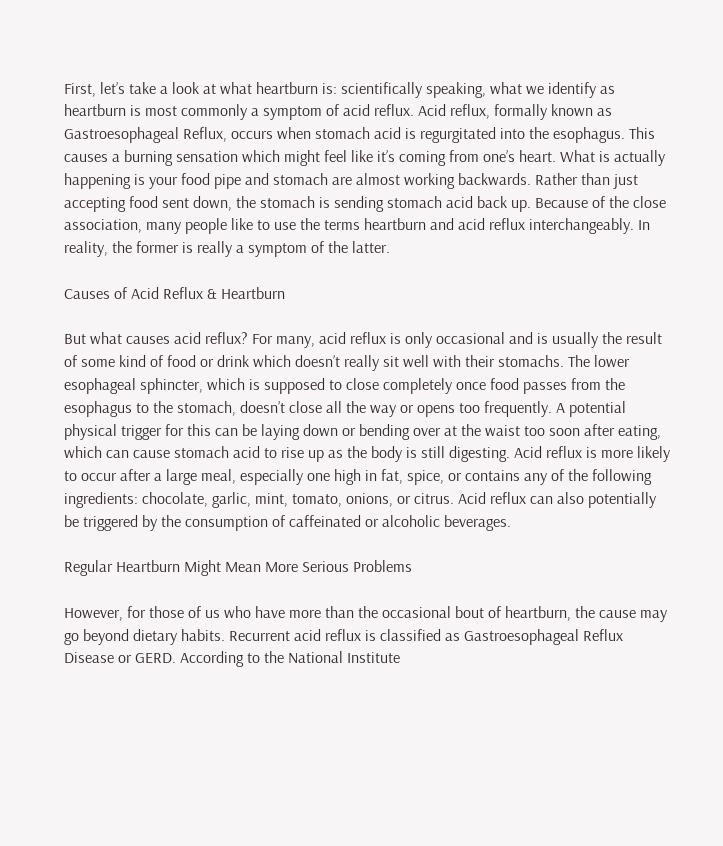First, let’s take a look at what heartburn is: scientifically speaking, what we identify as heartburn is most commonly a symptom of acid reflux. Acid reflux, formally known as Gastroesophageal Reflux, occurs when stomach acid is regurgitated into the esophagus. This causes a burning sensation which might feel like it’s coming from one’s heart. What is actually happening is your food pipe and stomach are almost working backwards. Rather than just accepting food sent down, the stomach is sending stomach acid back up. Because of the close association, many people like to use the terms heartburn and acid reflux interchangeably. In reality, the former is really a symptom of the latter.

Causes of Acid Reflux & Heartburn

But what causes acid reflux? For many, acid reflux is only occasional and is usually the result of some kind of food or drink which doesn’t really sit well with their stomachs. The lower esophageal sphincter, which is supposed to close completely once food passes from the esophagus to the stomach, doesn’t close all the way or opens too frequently. A potential physical trigger for this can be laying down or bending over at the waist too soon after eating, which can cause stomach acid to rise up as the body is still digesting. Acid reflux is more likely to occur after a large meal, especially one high in fat, spice, or contains any of the following ingredients: chocolate, garlic, mint, tomato, onions, or citrus. Acid reflux can also potentially be triggered by the consumption of caffeinated or alcoholic beverages.

Regular Heartburn Might Mean More Serious Problems

However, for those of us who have more than the occasional bout of heartburn, the cause may go beyond dietary habits. Recurrent acid reflux is classified as Gastroesophageal Reflux Disease or GERD. According to the National Institute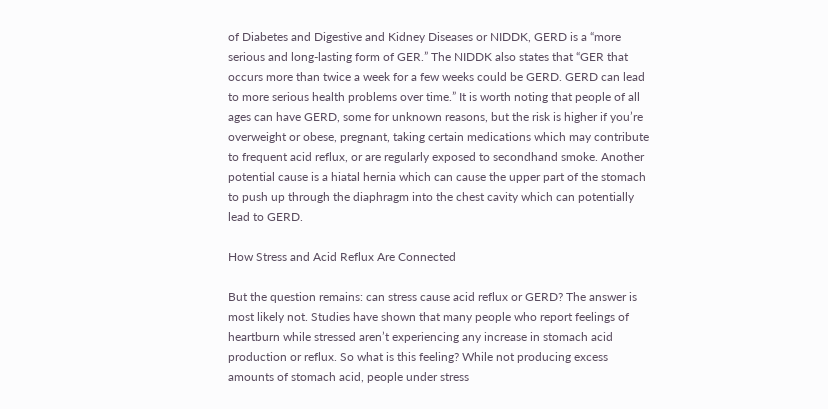of Diabetes and Digestive and Kidney Diseases or NIDDK, GERD is a “more serious and long-lasting form of GER.” The NIDDK also states that “GER that occurs more than twice a week for a few weeks could be GERD. GERD can lead to more serious health problems over time.” It is worth noting that people of all ages can have GERD, some for unknown reasons, but the risk is higher if you’re overweight or obese, pregnant, taking certain medications which may contribute to frequent acid reflux, or are regularly exposed to secondhand smoke. Another potential cause is a hiatal hernia which can cause the upper part of the stomach to push up through the diaphragm into the chest cavity which can potentially lead to GERD.

How Stress and Acid Reflux Are Connected

But the question remains: can stress cause acid reflux or GERD? The answer is most likely not. Studies have shown that many people who report feelings of heartburn while stressed aren’t experiencing any increase in stomach acid production or reflux. So what is this feeling? While not producing excess amounts of stomach acid, people under stress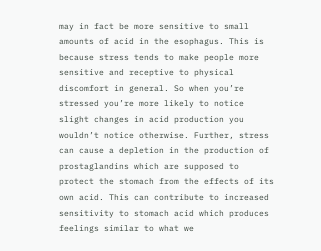may in fact be more sensitive to small amounts of acid in the esophagus. This is because stress tends to make people more sensitive and receptive to physical discomfort in general. So when you’re stressed you’re more likely to notice slight changes in acid production you wouldn’t notice otherwise. Further, stress can cause a depletion in the production of prostaglandins which are supposed to protect the stomach from the effects of its own acid. This can contribute to increased sensitivity to stomach acid which produces feelings similar to what we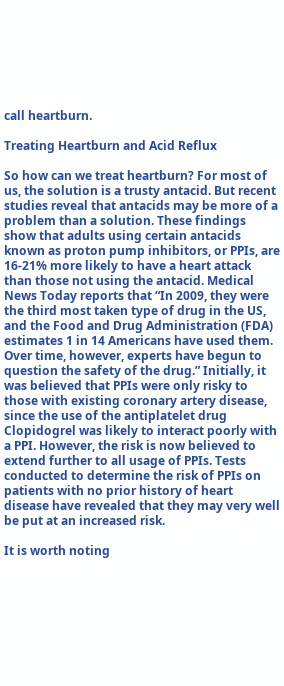call heartburn.

Treating Heartburn and Acid Reflux

So how can we treat heartburn? For most of us, the solution is a trusty antacid. But recent studies reveal that antacids may be more of a problem than a solution. These findings show that adults using certain antacids known as proton pump inhibitors, or PPIs, are 16-21% more likely to have a heart attack than those not using the antacid. Medical News Today reports that “In 2009, they were the third most taken type of drug in the US, and the Food and Drug Administration (FDA) estimates 1 in 14 Americans have used them. Over time, however, experts have begun to question the safety of the drug.” Initially, it was believed that PPIs were only risky to those with existing coronary artery disease, since the use of the antiplatelet drug Clopidogrel was likely to interact poorly with a PPI. However, the risk is now believed to extend further to all usage of PPIs. Tests conducted to determine the risk of PPIs on patients with no prior history of heart disease have revealed that they may very well be put at an increased risk.

It is worth noting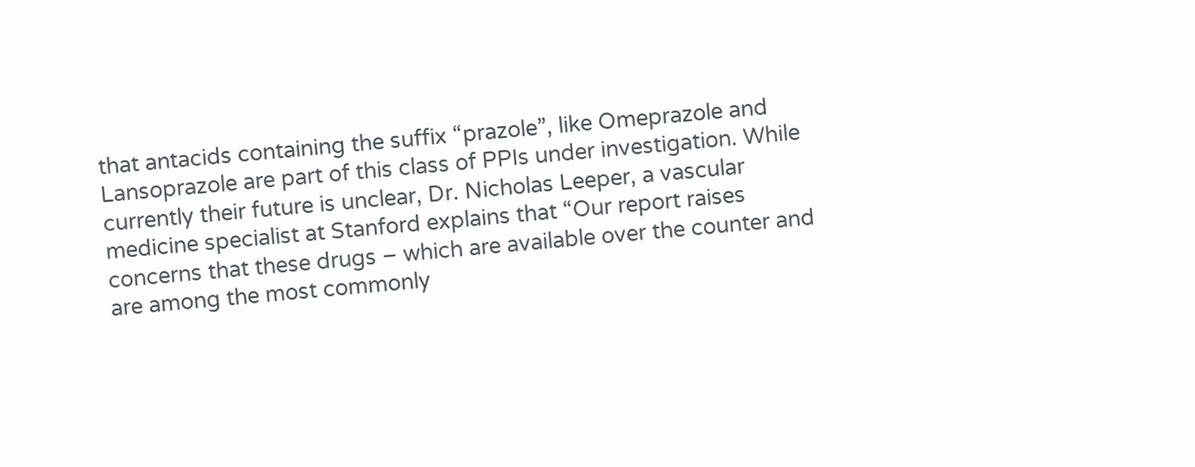that antacids containing the suffix “prazole”, like Omeprazole and Lansoprazole are part of this class of PPIs under investigation. While currently their future is unclear, Dr. Nicholas Leeper, a vascular medicine specialist at Stanford explains that “Our report raises concerns that these drugs – which are available over the counter and are among the most commonly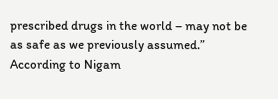prescribed drugs in the world – may not be as safe as we previously assumed.” According to Nigam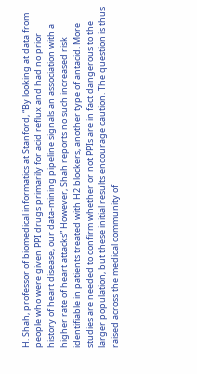H. Shah, professor of biomedical informatics at Stanford, “By looking at data from people who were given PPI drugs primarily for acid reflux and had no prior history of heart disease, our data-mining pipeline signals an association with a higher rate of heart attacks” However, Shah reports no such increased risk identifiable in patients treated with H2 blockers, another type of antacid. More studies are needed to confirm whether or not PPIs are in fact dangerous to the larger population, but these initial results encourage caution. The question is thus raised across the medical community of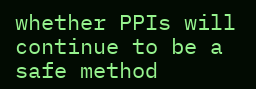whether PPIs will continue to be a safe method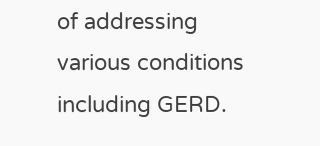of addressing various conditions including GERD.